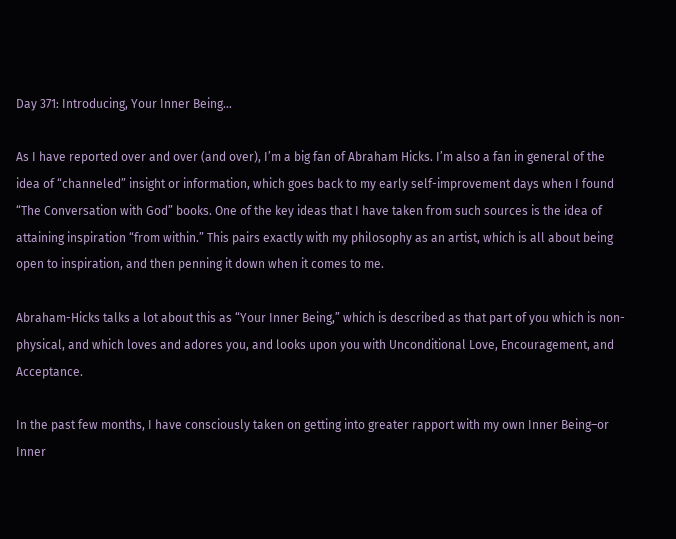Day 371: Introducing, Your Inner Being…

As I have reported over and over (and over), I’m a big fan of Abraham Hicks. I’m also a fan in general of the idea of “channeled” insight or information, which goes back to my early self-improvement days when I found “The Conversation with God” books. One of the key ideas that I have taken from such sources is the idea of attaining inspiration “from within.” This pairs exactly with my philosophy as an artist, which is all about being open to inspiration, and then penning it down when it comes to me.

Abraham-Hicks talks a lot about this as “Your Inner Being,” which is described as that part of you which is non-physical, and which loves and adores you, and looks upon you with Unconditional Love, Encouragement, and Acceptance.

In the past few months, I have consciously taken on getting into greater rapport with my own Inner Being–or Inner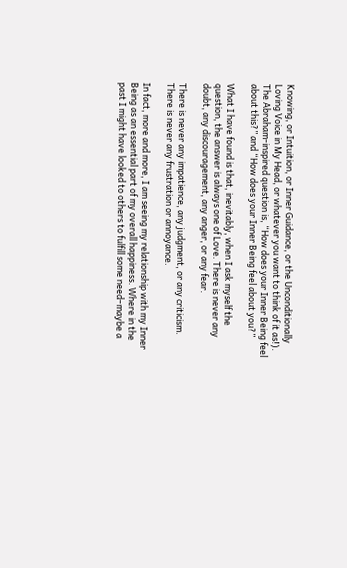Knowing, or Intuition, or Inner Guidance, or the Unconditionally Loving Voice in My Head, or whatever you want to think of it as!). The Abraham-inspired question is, “How does your Inner Being feel about this?” and “How does your Inner Being feel about you?”

What I have found is that, inevitably, when I ask myself the question, the answer is always one of Love. There is never any doubt, any discouragement, any anger, or any fear.

There is never any impatience, any judgment, or any criticism. There is never any frustration or annoyance.

In fact, more and more, I am seeing my relationship with my Inner Being as an essential part of my overall happiness. Where in the past I might have looked to others to fulfill some need–maybe a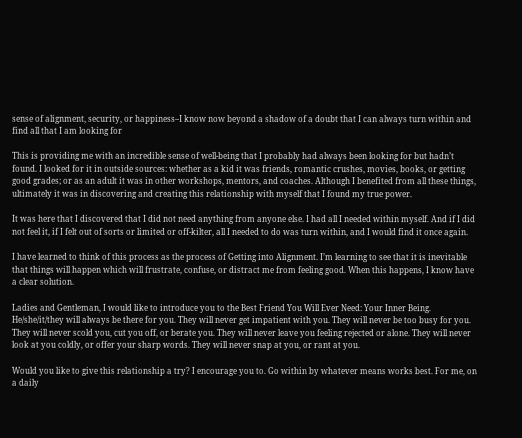sense of alignment, security, or happiness–I know now beyond a shadow of a doubt that I can always turn within and find all that I am looking for

This is providing me with an incredible sense of well-being that I probably had always been looking for but hadn’t found. I looked for it in outside sources: whether as a kid it was friends, romantic crushes, movies, books, or getting good grades; or as an adult it was in other workshops, mentors, and coaches. Although I benefited from all these things, ultimately it was in discovering and creating this relationship with myself that I found my true power.

It was here that I discovered that I did not need anything from anyone else. I had all I needed within myself. And if I did not feel it, if I felt out of sorts or limited or off-kilter, all I needed to do was turn within, and I would find it once again.

I have learned to think of this process as the process of Getting into Alignment. I’m learning to see that it is inevitable that things will happen which will frustrate, confuse, or distract me from feeling good. When this happens, I know have a clear solution.

Ladies and Gentleman, I would like to introduce you to the Best Friend You Will Ever Need: Your Inner Being. He/she/it/they will always be there for you. They will never get impatient with you. They will never be too busy for you. They will never scold you, cut you off, or berate you. They will never leave you feeling rejected or alone. They will never look at you coldly, or offer your sharp words. They will never snap at you, or rant at you.

Would you like to give this relationship a try? I encourage you to. Go within by whatever means works best. For me, on a daily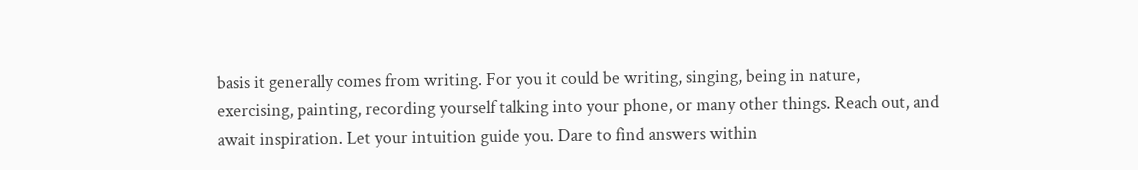basis it generally comes from writing. For you it could be writing, singing, being in nature, exercising, painting, recording yourself talking into your phone, or many other things. Reach out, and await inspiration. Let your intuition guide you. Dare to find answers within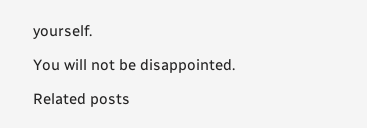yourself.

You will not be disappointed.

Related posts